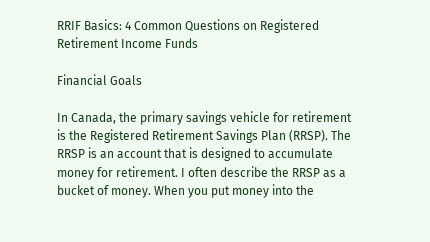RRIF Basics: 4 Common Questions on Registered Retirement Income Funds

Financial Goals

In Canada, the primary savings vehicle for retirement is the Registered Retirement Savings Plan (RRSP). The RRSP is an account that is designed to accumulate money for retirement. I often describe the RRSP as a bucket of money. When you put money into the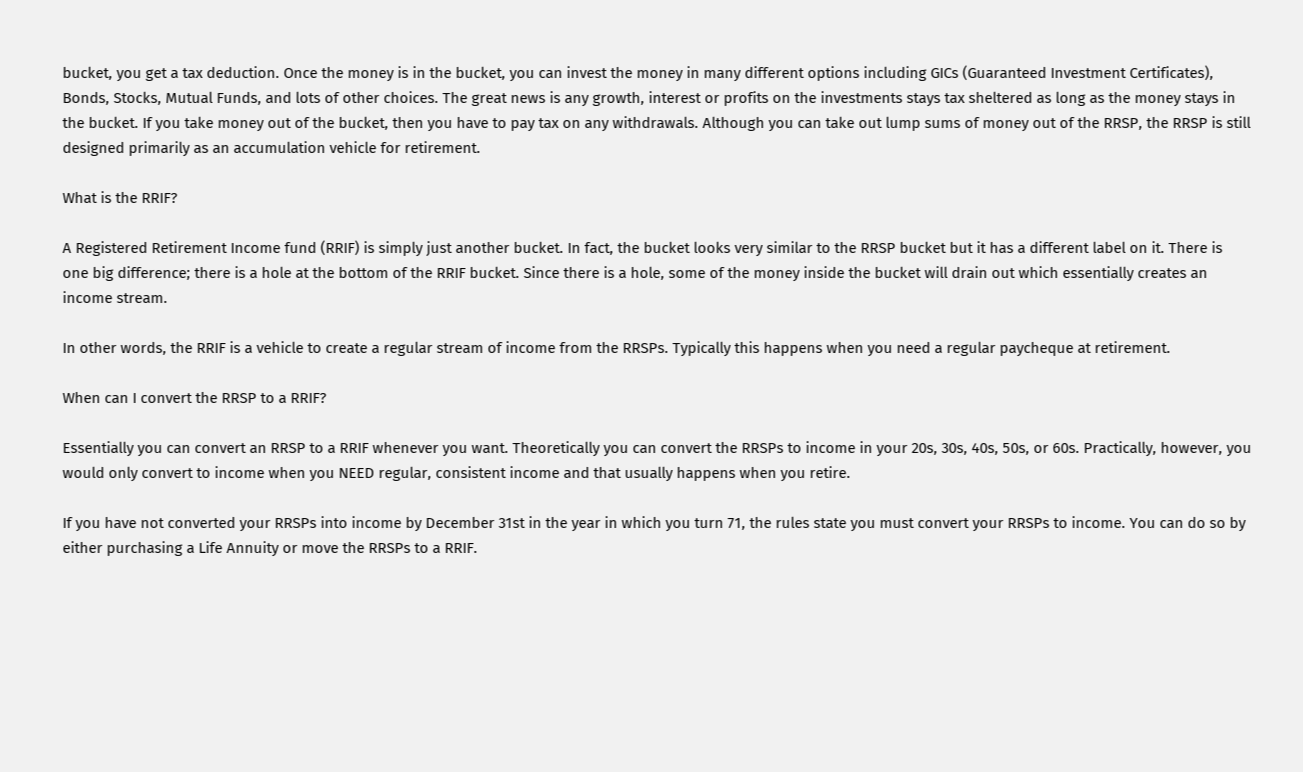bucket, you get a tax deduction. Once the money is in the bucket, you can invest the money in many different options including GICs (Guaranteed Investment Certificates), Bonds, Stocks, Mutual Funds, and lots of other choices. The great news is any growth, interest or profits on the investments stays tax sheltered as long as the money stays in the bucket. If you take money out of the bucket, then you have to pay tax on any withdrawals. Although you can take out lump sums of money out of the RRSP, the RRSP is still designed primarily as an accumulation vehicle for retirement.

What is the RRIF?

A Registered Retirement Income fund (RRIF) is simply just another bucket. In fact, the bucket looks very similar to the RRSP bucket but it has a different label on it. There is one big difference; there is a hole at the bottom of the RRIF bucket. Since there is a hole, some of the money inside the bucket will drain out which essentially creates an income stream.

In other words, the RRIF is a vehicle to create a regular stream of income from the RRSPs. Typically this happens when you need a regular paycheque at retirement.

When can I convert the RRSP to a RRIF?

Essentially you can convert an RRSP to a RRIF whenever you want. Theoretically you can convert the RRSPs to income in your 20s, 30s, 40s, 50s, or 60s. Practically, however, you would only convert to income when you NEED regular, consistent income and that usually happens when you retire.

If you have not converted your RRSPs into income by December 31st in the year in which you turn 71, the rules state you must convert your RRSPs to income. You can do so by either purchasing a Life Annuity or move the RRSPs to a RRIF.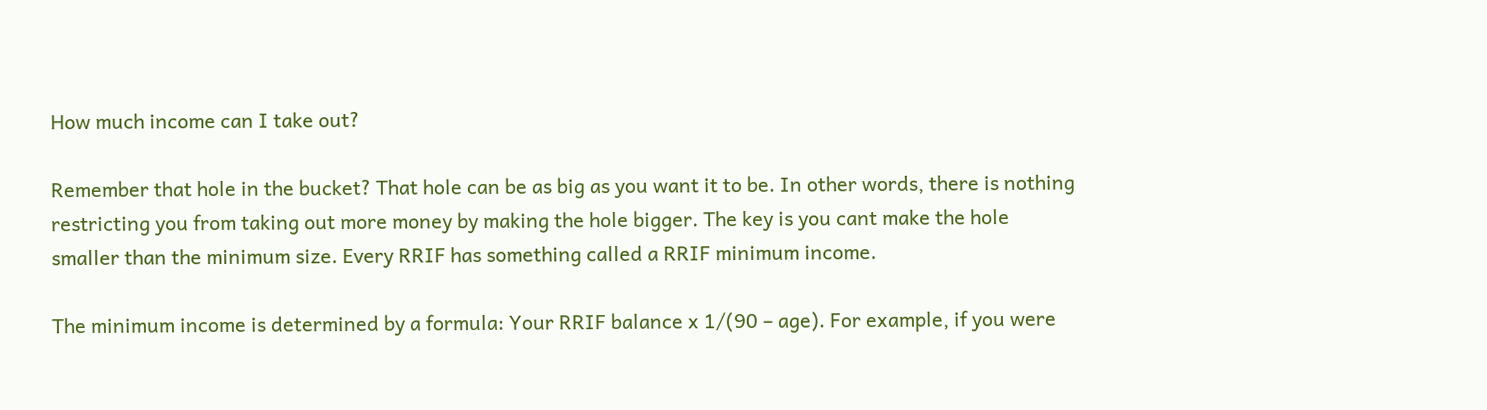How much income can I take out?

Remember that hole in the bucket? That hole can be as big as you want it to be. In other words, there is nothing restricting you from taking out more money by making the hole bigger. The key is you cant make the hole smaller than the minimum size. Every RRIF has something called a RRIF minimum income.

The minimum income is determined by a formula: Your RRIF balance x 1/(90 – age). For example, if you were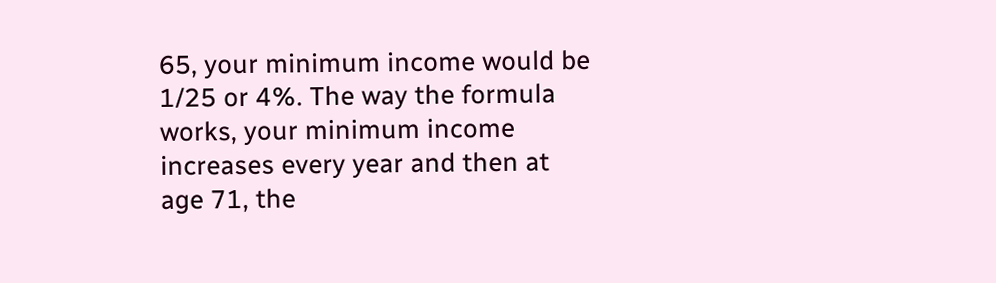65, your minimum income would be 1/25 or 4%. The way the formula works, your minimum income increases every year and then at age 71, the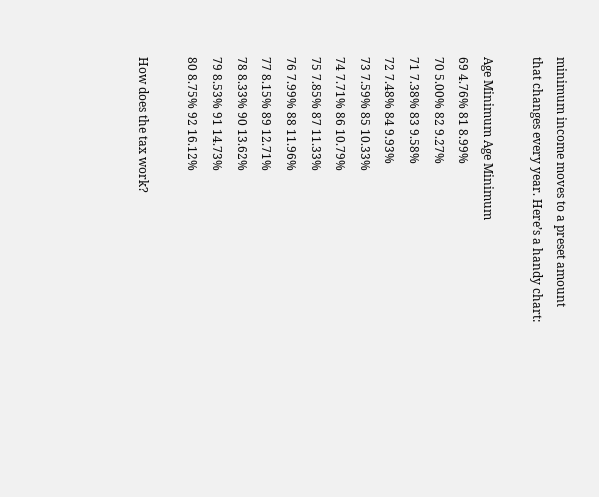minimum income moves to a preset amount that changes every year. Here’s a handy chart:

Age Minimum Age Minimum
69 4.76% 81 8.99%
70 5.00% 82 9.27%
71 7.38% 83 9.58%
72 7.48% 84 9.93%
73 7.59% 85 10.33%
74 7.71% 86 10.79%
75 7.85% 87 11.33%
76 7.99% 88 11.96%
77 8.15% 89 12.71%
78 8.33% 90 13.62%
79 8.53% 91 14.73%
80 8.75% 92 16.12%

How does the tax work?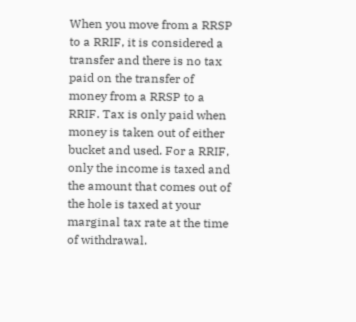When you move from a RRSP to a RRIF, it is considered a transfer and there is no tax paid on the transfer of money from a RRSP to a RRIF. Tax is only paid when money is taken out of either bucket and used. For a RRIF, only the income is taxed and the amount that comes out of the hole is taxed at your marginal tax rate at the time of withdrawal.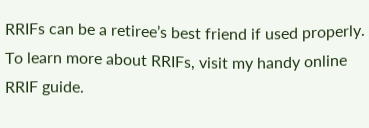RRIFs can be a retiree’s best friend if used properly. To learn more about RRIFs, visit my handy online RRIF guide.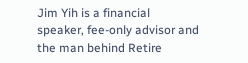Jim Yih is a financial speaker, fee-only advisor and the man behind Retire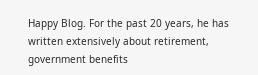Happy Blog. For the past 20 years, he has written extensively about retirement, government benefits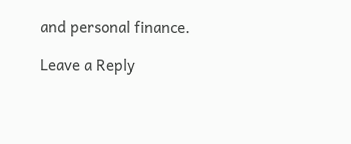and personal finance.

Leave a Reply